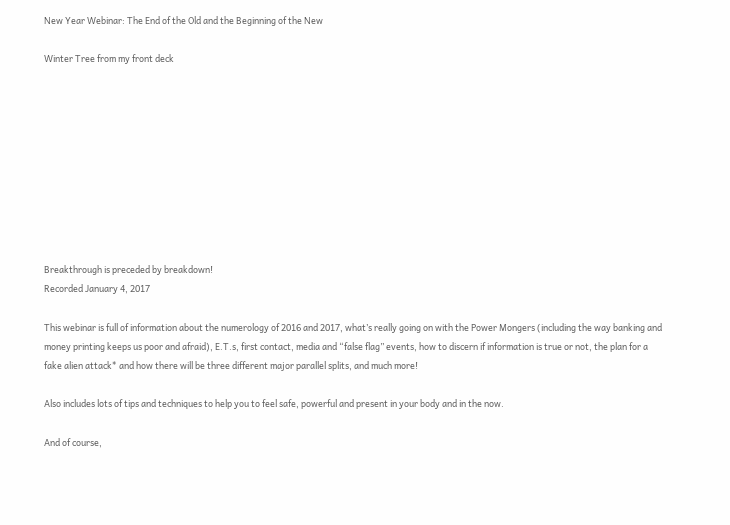New Year Webinar: The End of the Old and the Beginning of the New

Winter Tree from my front deck










Breakthrough is preceded by breakdown!
Recorded January 4, 2017

This webinar is full of information about the numerology of 2016 and 2017, what’s really going on with the Power Mongers (including the way banking and money printing keeps us poor and afraid), E.T.s, first contact, media and “false flag” events, how to discern if information is true or not, the plan for a fake alien attack* and how there will be three different major parallel splits, and much more!

Also includes lots of tips and techniques to help you to feel safe, powerful and present in your body and in the now.

And of course,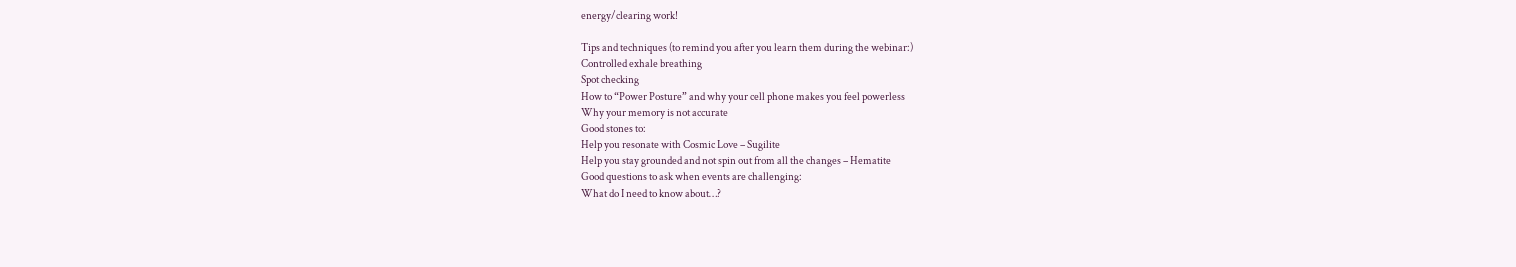energy/clearing work!

Tips and techniques (to remind you after you learn them during the webinar:)
Controlled exhale breathing
Spot checking
How to “Power Posture” and why your cell phone makes you feel powerless
Why your memory is not accurate
Good stones to:
Help you resonate with Cosmic Love – Sugilite
Help you stay grounded and not spin out from all the changes – Hematite
Good questions to ask when events are challenging:
What do I need to know about…?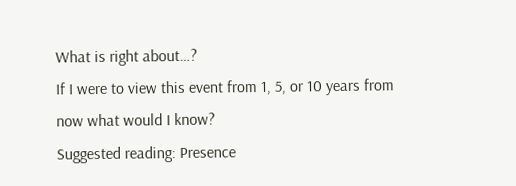What is right about…?
If I were to view this event from 1, 5, or 10 years from now what would I know?
Suggested reading: Presence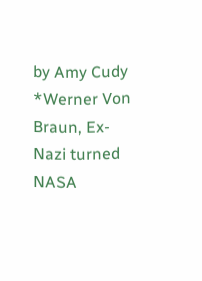by Amy Cudy
*Werner Von Braun, Ex-Nazi turned NASA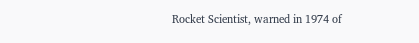Rocket Scientist, warned in 1974 of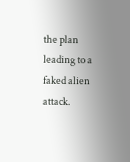the plan leading to a faked alien attack.